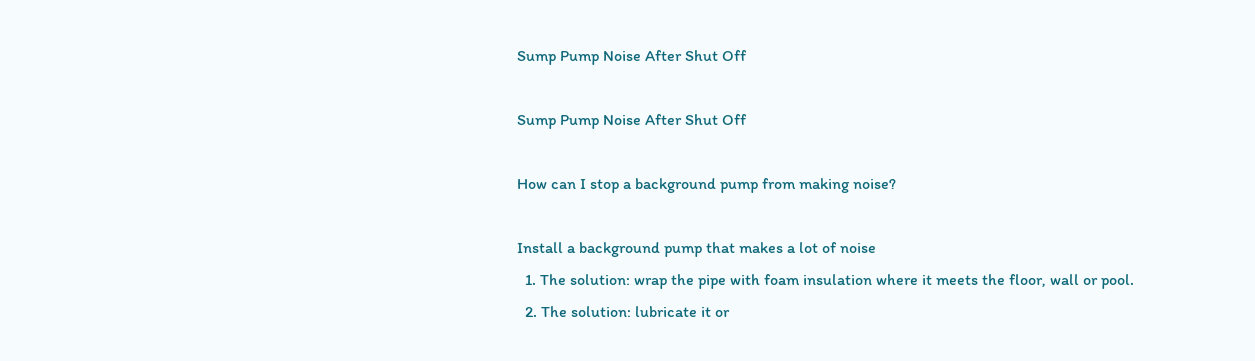Sump Pump Noise After Shut Off

Sump Pump Noise After Shut Off

How can I stop a background pump from making noise?

Install a background pump that makes a lot of noise
  1. The solution: wrap the pipe with foam insulation where it meets the floor, wall or pool.
  2. The solution: lubricate it or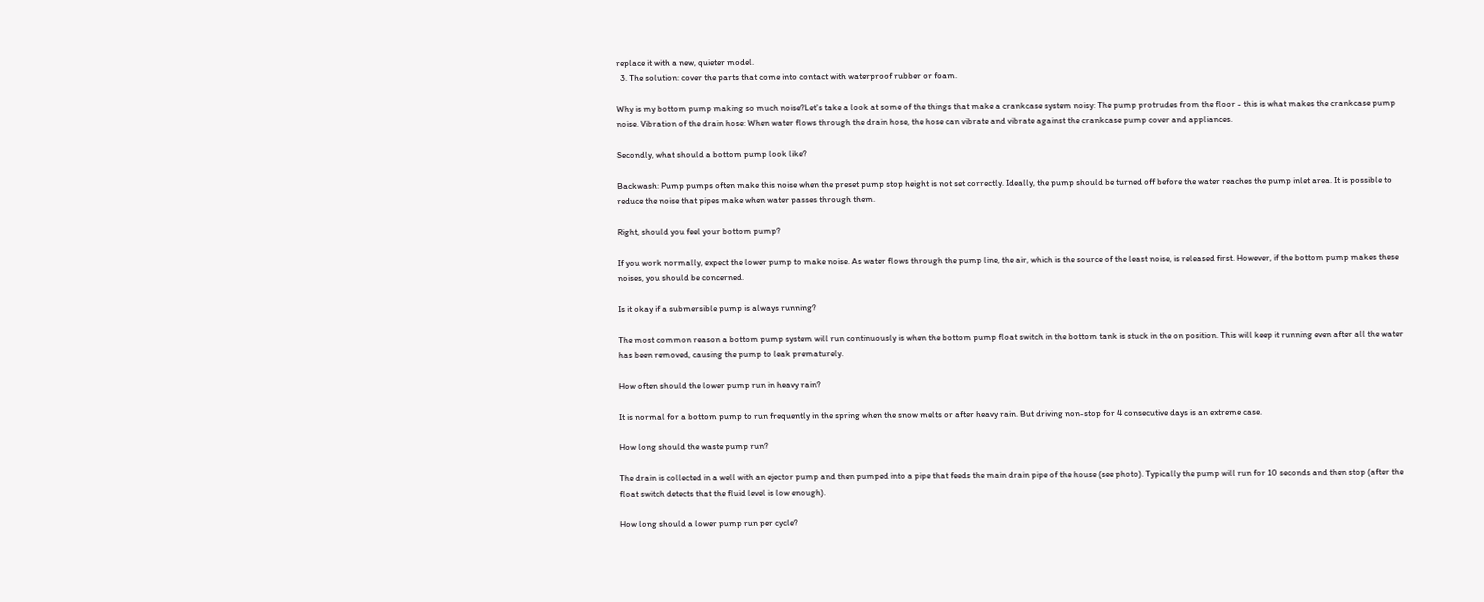replace it with a new, quieter model.
  3. The solution: cover the parts that come into contact with waterproof rubber or foam.

Why is my bottom pump making so much noise?Let's take a look at some of the things that make a crankcase system noisy: The pump protrudes from the floor - this is what makes the crankcase pump noise. Vibration of the drain hose: When water flows through the drain hose, the hose can vibrate and vibrate against the crankcase pump cover and appliances.

Secondly, what should a bottom pump look like?

Backwash: Pump pumps often make this noise when the preset pump stop height is not set correctly. Ideally, the pump should be turned off before the water reaches the pump inlet area. It is possible to reduce the noise that pipes make when water passes through them.

Right, should you feel your bottom pump?

If you work normally, expect the lower pump to make noise. As water flows through the pump line, the air, which is the source of the least noise, is released first. However, if the bottom pump makes these noises, you should be concerned.

Is it okay if a submersible pump is always running?

The most common reason a bottom pump system will run continuously is when the bottom pump float switch in the bottom tank is stuck in the on position. This will keep it running even after all the water has been removed, causing the pump to leak prematurely.

How often should the lower pump run in heavy rain?

It is normal for a bottom pump to run frequently in the spring when the snow melts or after heavy rain. But driving non-stop for 4 consecutive days is an extreme case.

How long should the waste pump run?

The drain is collected in a well with an ejector pump and then pumped into a pipe that feeds the main drain pipe of the house (see photo). Typically the pump will run for 10 seconds and then stop (after the float switch detects that the fluid level is low enough).

How long should a lower pump run per cycle?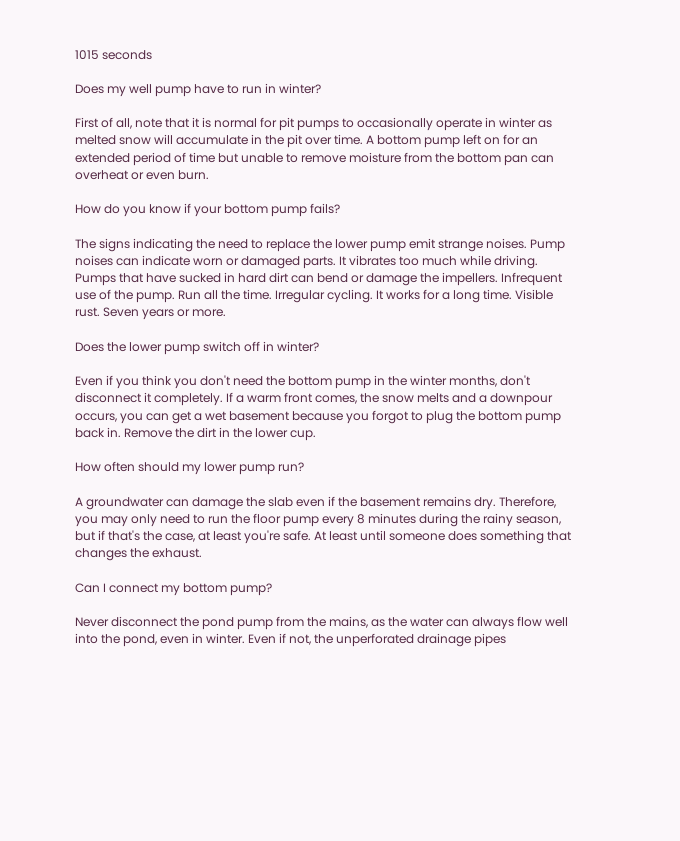1015 seconds

Does my well pump have to run in winter?

First of all, note that it is normal for pit pumps to occasionally operate in winter as melted snow will accumulate in the pit over time. A bottom pump left on for an extended period of time but unable to remove moisture from the bottom pan can overheat or even burn.

How do you know if your bottom pump fails?

The signs indicating the need to replace the lower pump emit strange noises. Pump noises can indicate worn or damaged parts. It vibrates too much while driving. Pumps that have sucked in hard dirt can bend or damage the impellers. Infrequent use of the pump. Run all the time. Irregular cycling. It works for a long time. Visible rust. Seven years or more.

Does the lower pump switch off in winter?

Even if you think you don't need the bottom pump in the winter months, don't disconnect it completely. If a warm front comes, the snow melts and a downpour occurs, you can get a wet basement because you forgot to plug the bottom pump back in. Remove the dirt in the lower cup.

How often should my lower pump run?

A groundwater can damage the slab even if the basement remains dry. Therefore, you may only need to run the floor pump every 8 minutes during the rainy season, but if that's the case, at least you're safe. At least until someone does something that changes the exhaust.

Can I connect my bottom pump?

Never disconnect the pond pump from the mains, as the water can always flow well into the pond, even in winter. Even if not, the unperforated drainage pipes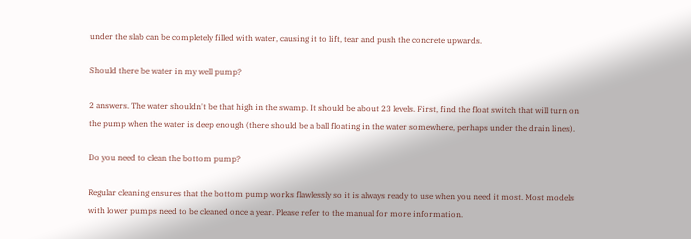under the slab can be completely filled with water, causing it to lift, tear and push the concrete upwards.

Should there be water in my well pump?

2 answers. The water shouldn't be that high in the swamp. It should be about 23 levels. First, find the float switch that will turn on the pump when the water is deep enough (there should be a ball floating in the water somewhere, perhaps under the drain lines).

Do you need to clean the bottom pump?

Regular cleaning ensures that the bottom pump works flawlessly so it is always ready to use when you need it most. Most models with lower pumps need to be cleaned once a year. Please refer to the manual for more information.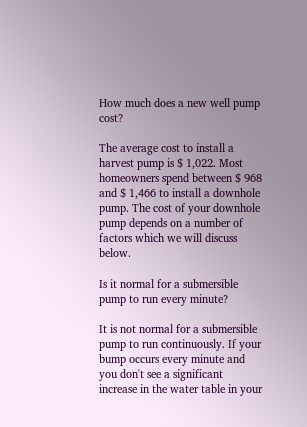How much does a new well pump cost?

The average cost to install a harvest pump is $ 1,022. Most homeowners spend between $ 968 and $ 1,466 to install a downhole pump. The cost of your downhole pump depends on a number of factors which we will discuss below.

Is it normal for a submersible pump to run every minute?

It is not normal for a submersible pump to run continuously. If your bump occurs every minute and you don't see a significant increase in the water table in your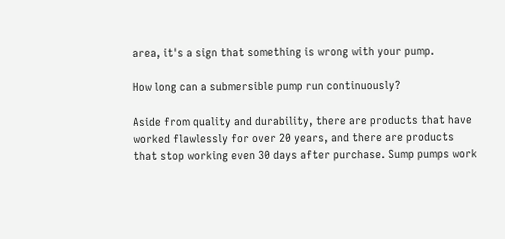area, it's a sign that something is wrong with your pump.

How long can a submersible pump run continuously?

Aside from quality and durability, there are products that have worked flawlessly for over 20 years, and there are products that stop working even 30 days after purchase. Sump pumps work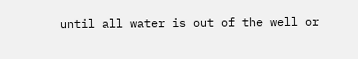until all water is out of the well or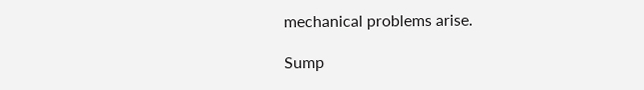mechanical problems arise.

Sump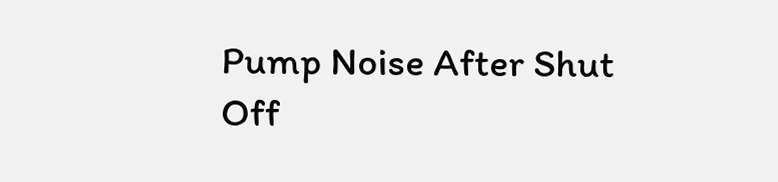Pump Noise After Shut Off